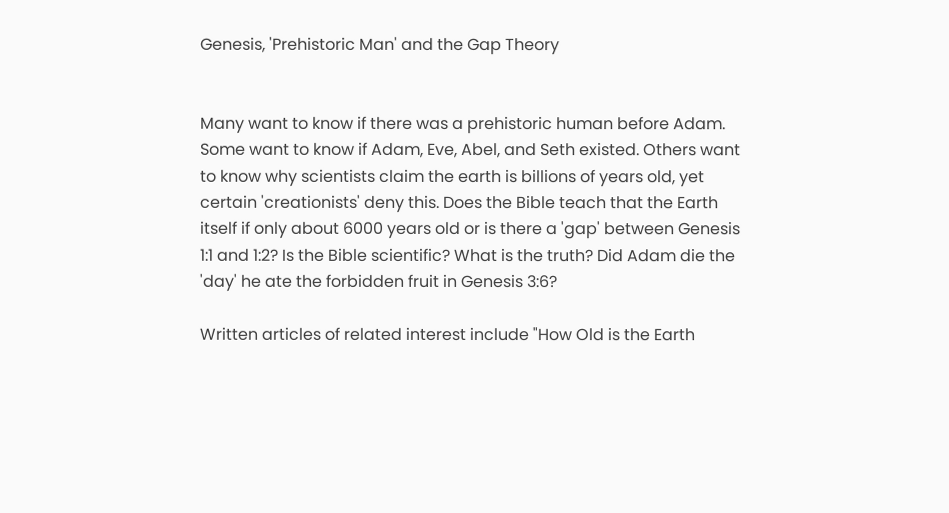Genesis, 'Prehistoric Man' and the Gap Theory


Many want to know if there was a prehistoric human before Adam. Some want to know if Adam, Eve, Abel, and Seth existed. Others want to know why scientists claim the earth is billions of years old, yet certain 'creationists' deny this. Does the Bible teach that the Earth itself if only about 6000 years old or is there a 'gap' between Genesis 1:1 and 1:2? Is the Bible scientific? What is the truth? Did Adam die the 'day' he ate the forbidden fruit in Genesis 3:6?

Written articles of related interest include "How Old is the Earth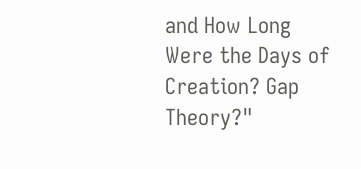and How Long Were the Days of Creation? Gap Theory?"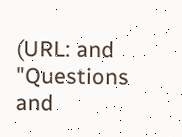(URL: and "Questions and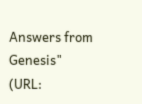Answers from Genesis" (URL: